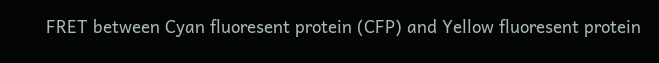FRET between Cyan fluoresent protein (CFP) and Yellow fluoresent protein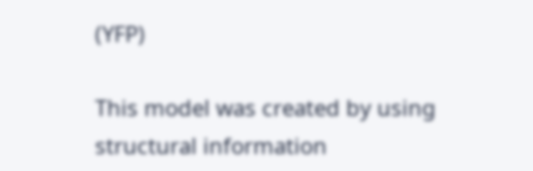(YFP)

This model was created by using structural information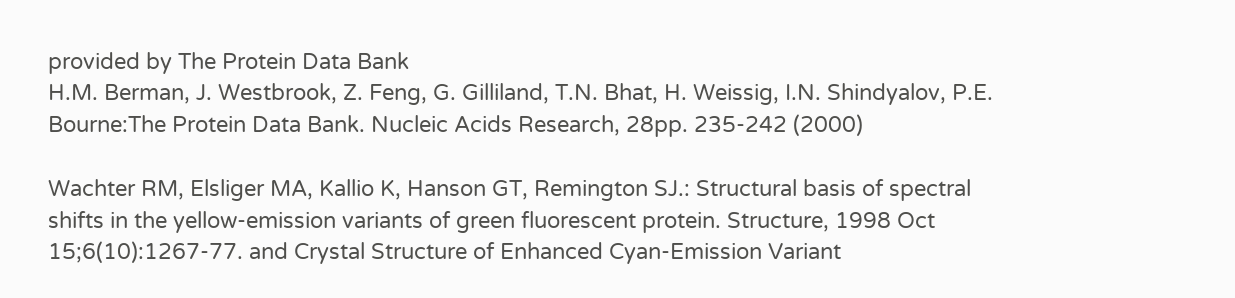provided by The Protein Data Bank
H.M. Berman, J. Westbrook, Z. Feng, G. Gilliland, T.N. Bhat, H. Weissig, I.N. Shindyalov, P.E. Bourne:The Protein Data Bank. Nucleic Acids Research, 28pp. 235-242 (2000)

Wachter RM, Elsliger MA, Kallio K, Hanson GT, Remington SJ.: Structural basis of spectral shifts in the yellow-emission variants of green fluorescent protein. Structure, 1998 Oct 15;6(10):1267-77. and Crystal Structure of Enhanced Cyan-Emission Variant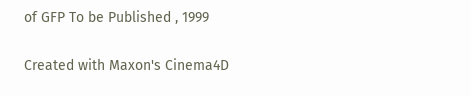of GFP To be Published , 1999

Created with Maxon's Cinema4D